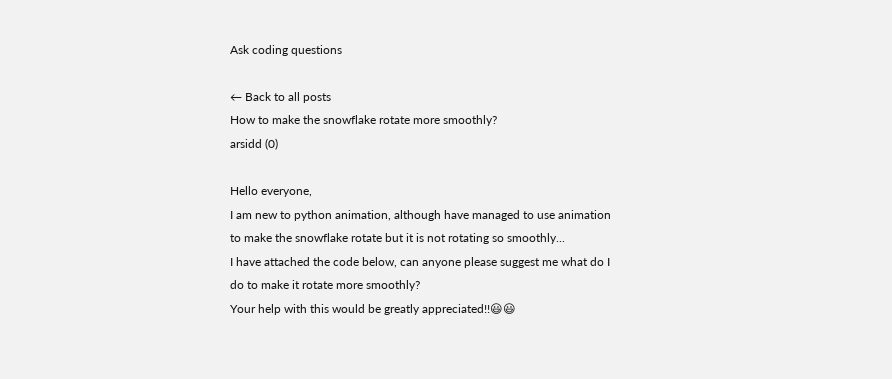Ask coding questions

← Back to all posts
How to make the snowflake rotate more smoothly?
arsidd (0)

Hello everyone,
I am new to python animation, although have managed to use animation to make the snowflake rotate but it is not rotating so smoothly...
I have attached the code below, can anyone please suggest me what do I do to make it rotate more smoothly?
Your help with this would be greatly appreciated!!😃😃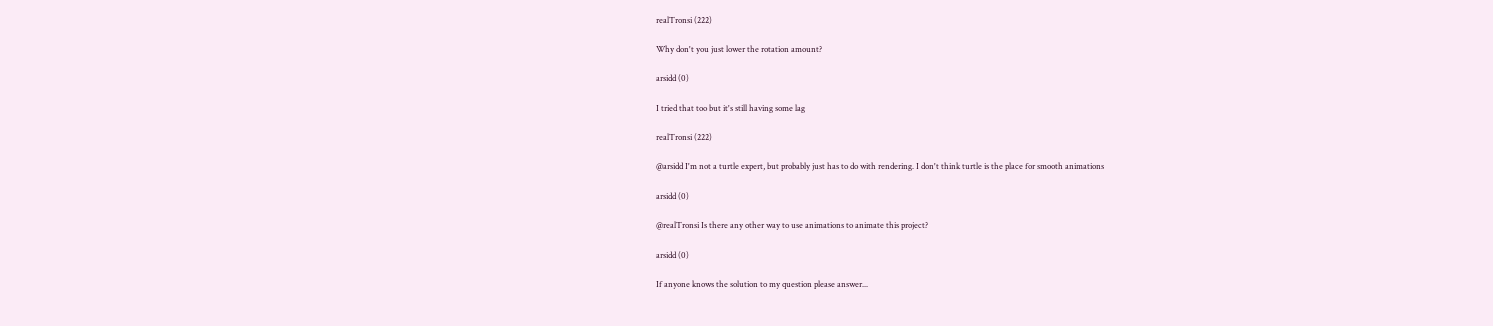realTronsi (222)

Why don't you just lower the rotation amount?

arsidd (0)

I tried that too but it's still having some lag

realTronsi (222)

@arsidd I'm not a turtle expert, but probably just has to do with rendering. I don't think turtle is the place for smooth animations

arsidd (0)

@realTronsi Is there any other way to use animations to animate this project?

arsidd (0)

If anyone knows the solution to my question please answer...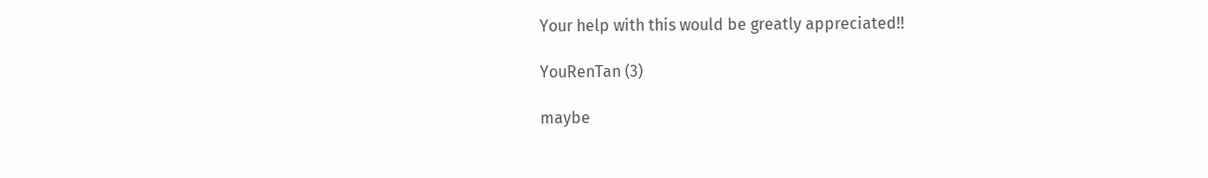Your help with this would be greatly appreciated!!

YouRenTan (3)

maybe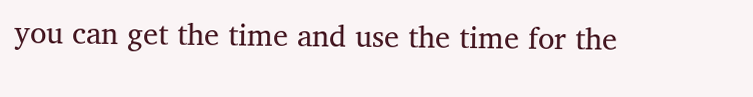you can get the time and use the time for the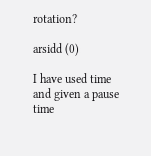rotation?

arsidd (0)

I have used time and given a pause time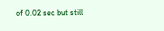of 0.02 sec but still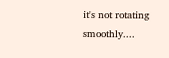it's not rotating smoothly....